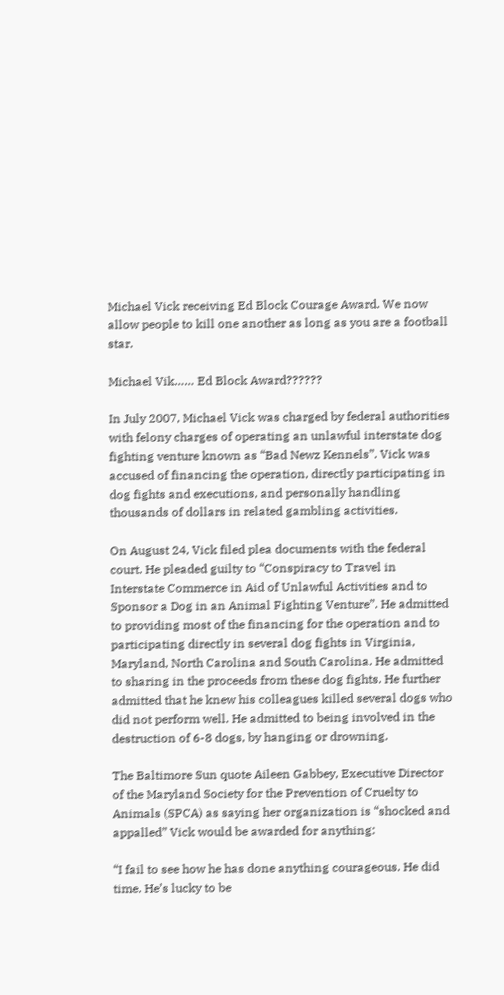Michael Vick receiving Ed Block Courage Award. We now allow people to kill one another as long as you are a football star.

Michael Vik…… Ed Block Award??????

In July 2007, Michael Vick was charged by federal authorities with felony charges of operating an unlawful interstate dog fighting venture known as “Bad Newz Kennels”. Vick was accused of financing the operation, directly participating in dog fights and executions, and personally handling thousands of dollars in related gambling activities.

On August 24, Vick filed plea documents with the federal court. He pleaded guilty to “Conspiracy to Travel in Interstate Commerce in Aid of Unlawful Activities and to Sponsor a Dog in an Animal Fighting Venture”. He admitted to providing most of the financing for the operation and to participating directly in several dog fights in Virginia, Maryland, North Carolina and South Carolina. He admitted to sharing in the proceeds from these dog fights. He further admitted that he knew his colleagues killed several dogs who did not perform well. He admitted to being involved in the destruction of 6-8 dogs, by hanging or drowning.

The Baltimore Sun quote Aileen Gabbey, Executive Director of the Maryland Society for the Prevention of Cruelty to Animals (SPCA) as saying her organization is “shocked and appalled” Vick would be awarded for anything:

“I fail to see how he has done anything courageous. He did time. He’s lucky to be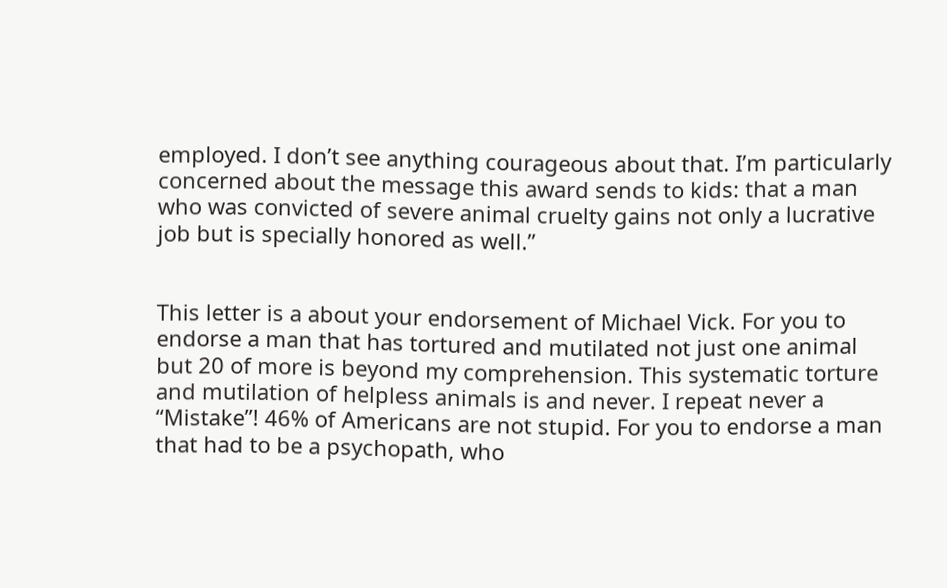employed. I don’t see anything courageous about that. I’m particularly concerned about the message this award sends to kids: that a man who was convicted of severe animal cruelty gains not only a lucrative job but is specially honored as well.”


This letter is a about your endorsement of Michael Vick. For you to endorse a man that has tortured and mutilated not just one animal but 20 of more is beyond my comprehension. This systematic torture and mutilation of helpless animals is and never. I repeat never a “Mistake”! 46% of Americans are not stupid. For you to endorse a man that had to be a psychopath, who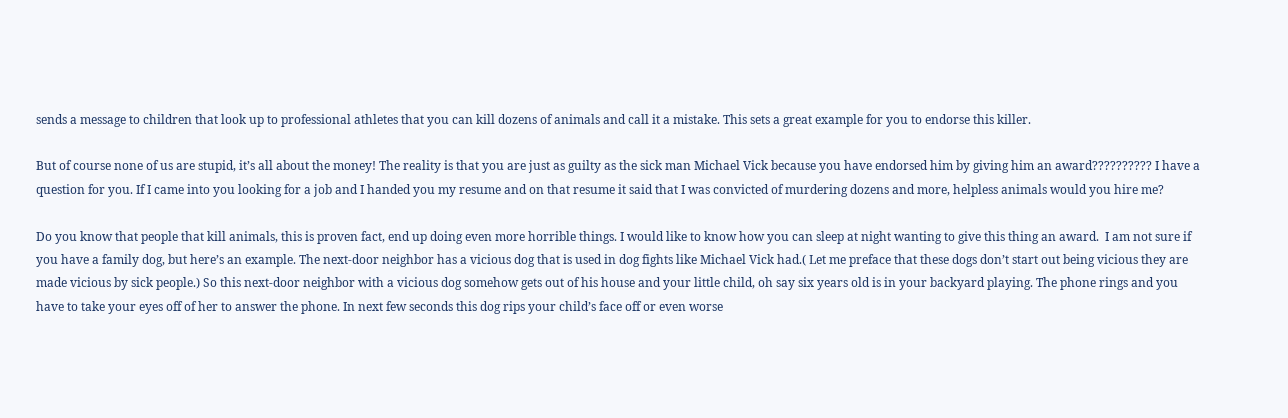sends a message to children that look up to professional athletes that you can kill dozens of animals and call it a mistake. This sets a great example for you to endorse this killer.

But of course none of us are stupid, it’s all about the money! The reality is that you are just as guilty as the sick man Michael Vick because you have endorsed him by giving him an award?????????? I have a question for you. If I came into you looking for a job and I handed you my resume and on that resume it said that I was convicted of murdering dozens and more, helpless animals would you hire me?

Do you know that people that kill animals, this is proven fact, end up doing even more horrible things. I would like to know how you can sleep at night wanting to give this thing an award.  I am not sure if you have a family dog, but here’s an example. The next-door neighbor has a vicious dog that is used in dog fights like Michael Vick had.( Let me preface that these dogs don’t start out being vicious they are made vicious by sick people.) So this next-door neighbor with a vicious dog somehow gets out of his house and your little child, oh say six years old is in your backyard playing. The phone rings and you have to take your eyes off of her to answer the phone. In next few seconds this dog rips your child’s face off or even worse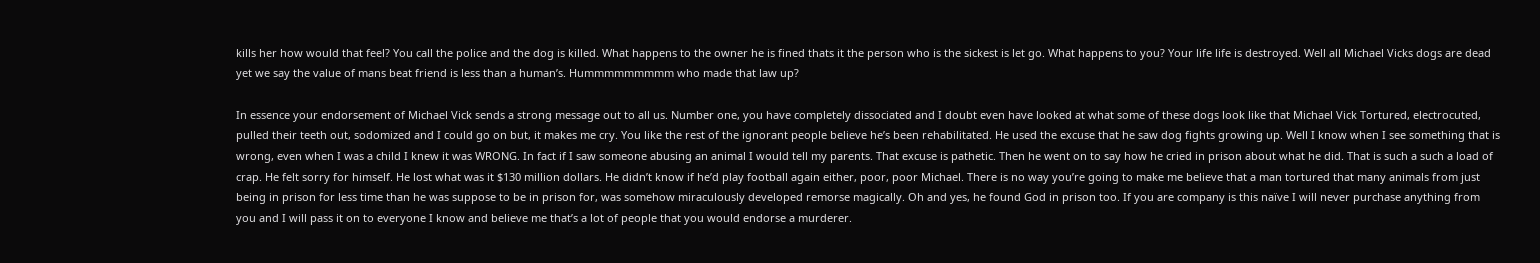kills her how would that feel? You call the police and the dog is killed. What happens to the owner he is fined thats it the person who is the sickest is let go. What happens to you? Your life life is destroyed. Well all Michael Vicks dogs are dead yet we say the value of mans beat friend is less than a human’s. Hummmmmmmmm who made that law up?

In essence your endorsement of Michael Vick sends a strong message out to all us. Number one, you have completely dissociated and I doubt even have looked at what some of these dogs look like that Michael Vick Tortured, electrocuted, pulled their teeth out, sodomized and I could go on but, it makes me cry. You like the rest of the ignorant people believe he’s been rehabilitated. He used the excuse that he saw dog fights growing up. Well I know when I see something that is wrong, even when I was a child I knew it was WRONG. In fact if I saw someone abusing an animal I would tell my parents. That excuse is pathetic. Then he went on to say how he cried in prison about what he did. That is such a such a load of crap. He felt sorry for himself. He lost what was it $130 million dollars. He didn’t know if he’d play football again either, poor, poor Michael. There is no way you’re going to make me believe that a man tortured that many animals from just being in prison for less time than he was suppose to be in prison for, was somehow miraculously developed remorse magically. Oh and yes, he found God in prison too. If you are company is this naïve I will never purchase anything from you and I will pass it on to everyone I know and believe me that’s a lot of people that you would endorse a murderer.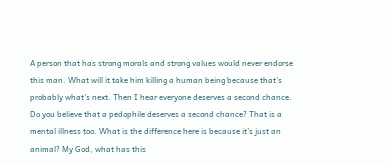A person that has strong morals and strong values would never endorse this man. What will it take him killing a human being because that’s probably what’s next. Then I hear everyone deserves a second chance. Do you believe that a pedophile deserves a second chance? That is a mental illness too. What is the difference here is because it’s just an animal? My God, what has this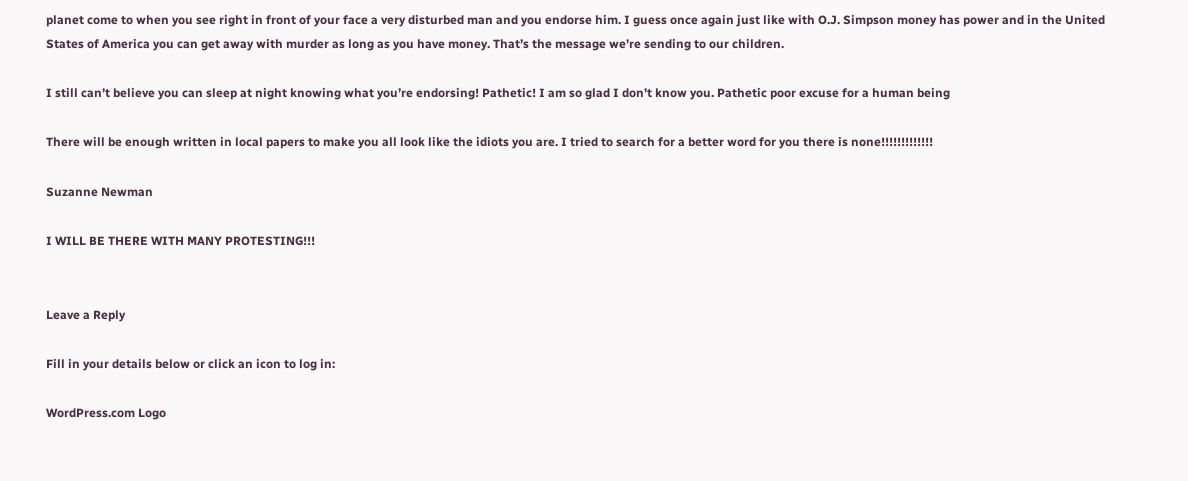planet come to when you see right in front of your face a very disturbed man and you endorse him. I guess once again just like with O.J. Simpson money has power and in the United States of America you can get away with murder as long as you have money. That’s the message we’re sending to our children.

I still can’t believe you can sleep at night knowing what you’re endorsing! Pathetic! I am so glad I don’t know you. Pathetic poor excuse for a human being

There will be enough written in local papers to make you all look like the idiots you are. I tried to search for a better word for you there is none!!!!!!!!!!!!!

Suzanne Newman

I WILL BE THERE WITH MANY PROTESTING!!!


Leave a Reply

Fill in your details below or click an icon to log in:

WordPress.com Logo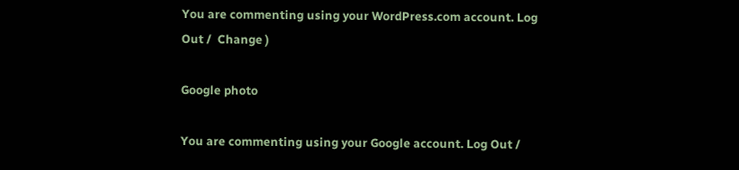You are commenting using your WordPress.com account. Log Out /  Change )

Google photo

You are commenting using your Google account. Log Out /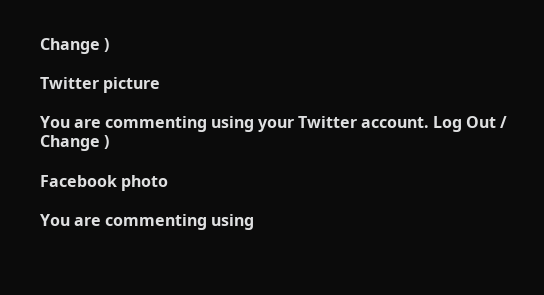Change )

Twitter picture

You are commenting using your Twitter account. Log Out /  Change )

Facebook photo

You are commenting using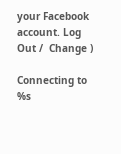your Facebook account. Log Out /  Change )

Connecting to %s